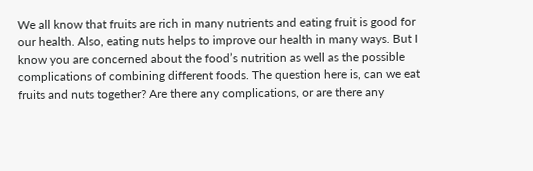We all know that fruits are rich in many nutrients and eating fruit is good for our health. Also, eating nuts helps to improve our health in many ways. But I know you are concerned about the food’s nutrition as well as the possible complications of combining different foods. The question here is, can we eat fruits and nuts together? Are there any complications, or are there any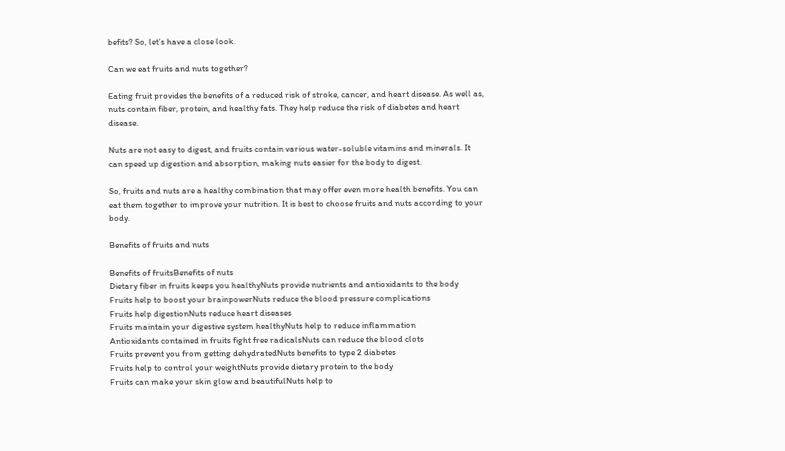befits? So, let’s have a close look.

Can we eat fruits and nuts together?

Eating fruit provides the benefits of a reduced risk of stroke, cancer, and heart disease. As well as, nuts contain fiber, protein, and healthy fats. They help reduce the risk of diabetes and heart disease.

Nuts are not easy to digest, and fruits contain various water-soluble vitamins and minerals. It can speed up digestion and absorption, making nuts easier for the body to digest.

So, fruits and nuts are a healthy combination that may offer even more health benefits. You can eat them together to improve your nutrition. It is best to choose fruits and nuts according to your body.

Benefits of fruits and nuts

Benefits of fruitsBenefits of nuts
Dietary fiber in fruits keeps you healthyNuts provide nutrients and antioxidants to the body
Fruits help to boost your brainpowerNuts reduce the blood pressure complications
Fruits help digestionNuts reduce heart diseases
Fruits maintain your digestive system healthyNuts help to reduce inflammation
Antioxidants contained in fruits fight free radicalsNuts can reduce the blood clots
Fruits prevent you from getting dehydratedNuts benefits to type 2 diabetes
Fruits help to control your weightNuts provide dietary protein to the body
Fruits can make your skin glow and beautifulNuts help to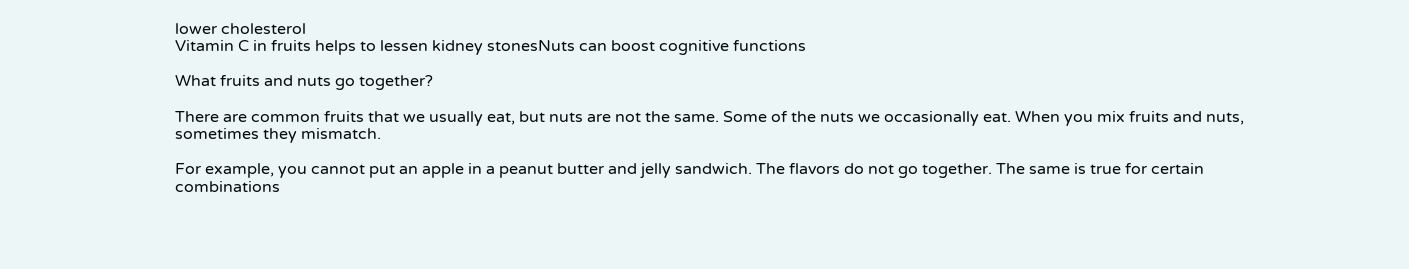lower cholesterol
Vitamin C in fruits helps to lessen kidney stonesNuts can boost cognitive functions

What fruits and nuts go together?

There are common fruits that we usually eat, but nuts are not the same. Some of the nuts we occasionally eat. When you mix fruits and nuts, sometimes they mismatch.

For example, you cannot put an apple in a peanut butter and jelly sandwich. The flavors do not go together. The same is true for certain combinations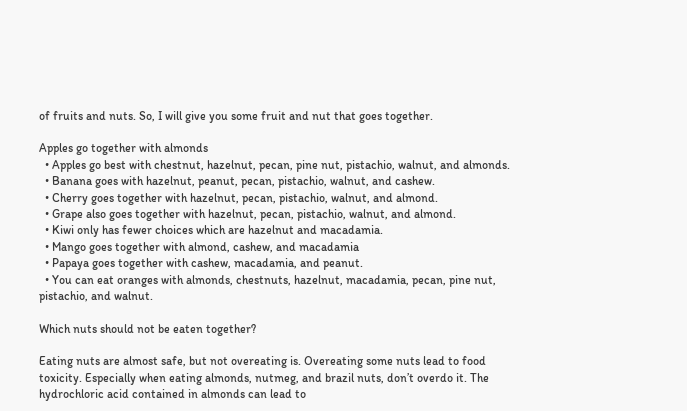of fruits and nuts. So, I will give you some fruit and nut that goes together.

Apples go together with almonds
  • Apples go best with chestnut, hazelnut, pecan, pine nut, pistachio, walnut, and almonds.
  • Banana goes with hazelnut, peanut, pecan, pistachio, walnut, and cashew.
  • Cherry goes together with hazelnut, pecan, pistachio, walnut, and almond.
  • Grape also goes together with hazelnut, pecan, pistachio, walnut, and almond.
  • Kiwi only has fewer choices which are hazelnut and macadamia.
  • Mango goes together with almond, cashew, and macadamia
  • Papaya goes together with cashew, macadamia, and peanut.
  • You can eat oranges with almonds, chestnuts, hazelnut, macadamia, pecan, pine nut, pistachio, and walnut.

Which nuts should not be eaten together?

Eating nuts are almost safe, but not overeating is. Overeating some nuts lead to food toxicity. Especially when eating almonds, nutmeg, and brazil nuts, don’t overdo it. The hydrochloric acid contained in almonds can lead to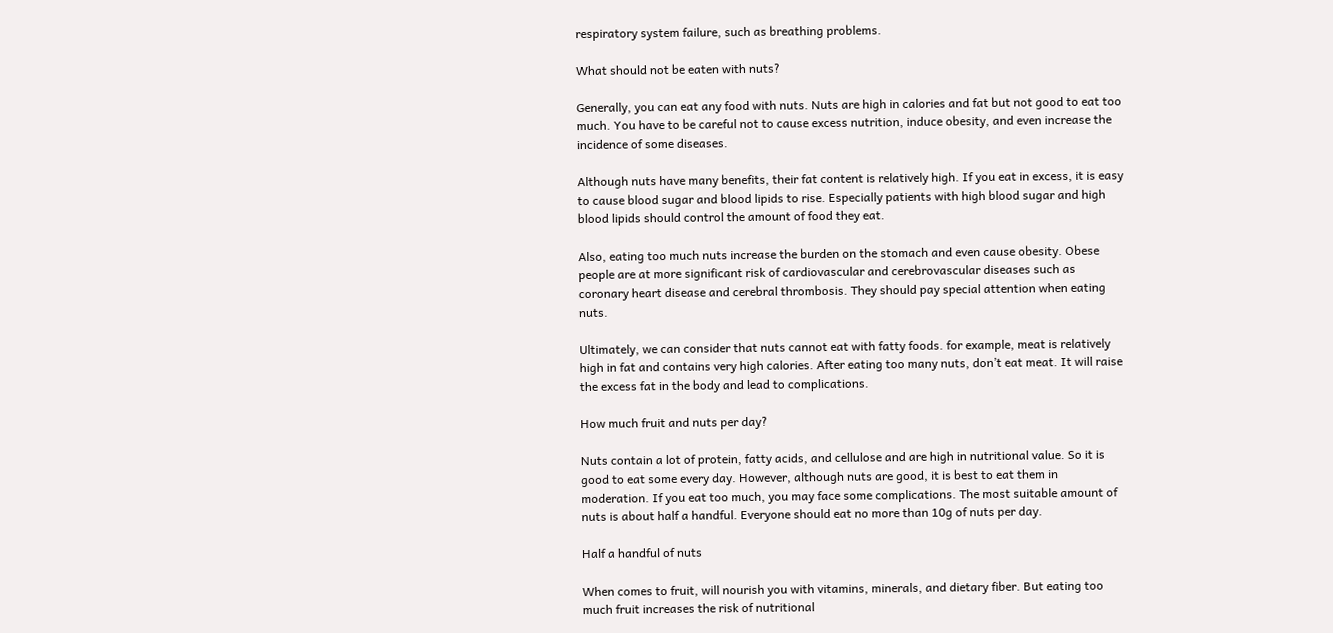respiratory system failure, such as breathing problems.

What should not be eaten with nuts?

Generally, you can eat any food with nuts. Nuts are high in calories and fat but not good to eat too much. You have to be careful not to cause excess nutrition, induce obesity, and even increase the incidence of some diseases.

Although nuts have many benefits, their fat content is relatively high. If you eat in excess, it is easy to cause blood sugar and blood lipids to rise. Especially patients with high blood sugar and high blood lipids should control the amount of food they eat.

Also, eating too much nuts increase the burden on the stomach and even cause obesity. Obese people are at more significant risk of cardiovascular and cerebrovascular diseases such as coronary heart disease and cerebral thrombosis. They should pay special attention when eating nuts.

Ultimately, we can consider that nuts cannot eat with fatty foods. for example, meat is relatively high in fat and contains very high calories. After eating too many nuts, don’t eat meat. It will raise the excess fat in the body and lead to complications.

How much fruit and nuts per day?

Nuts contain a lot of protein, fatty acids, and cellulose and are high in nutritional value. So it is good to eat some every day. However, although nuts are good, it is best to eat them in moderation. If you eat too much, you may face some complications. The most suitable amount of nuts is about half a handful. Everyone should eat no more than 10g of nuts per day.

Half a handful of nuts

When comes to fruit, will nourish you with vitamins, minerals, and dietary fiber. But eating too much fruit increases the risk of nutritional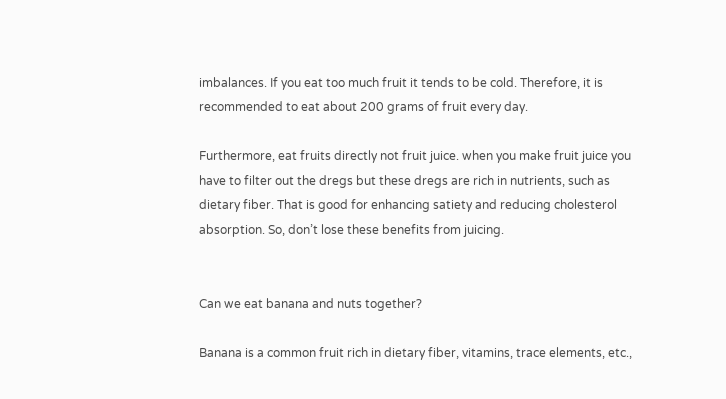imbalances. If you eat too much fruit it tends to be cold. Therefore, it is recommended to eat about 200 grams of fruit every day.

Furthermore, eat fruits directly not fruit juice. when you make fruit juice you have to filter out the dregs but these dregs are rich in nutrients, such as dietary fiber. That is good for enhancing satiety and reducing cholesterol absorption. So, don’t lose these benefits from juicing.


Can we eat banana and nuts together?

Banana is a common fruit rich in dietary fiber, vitamins, trace elements, etc.,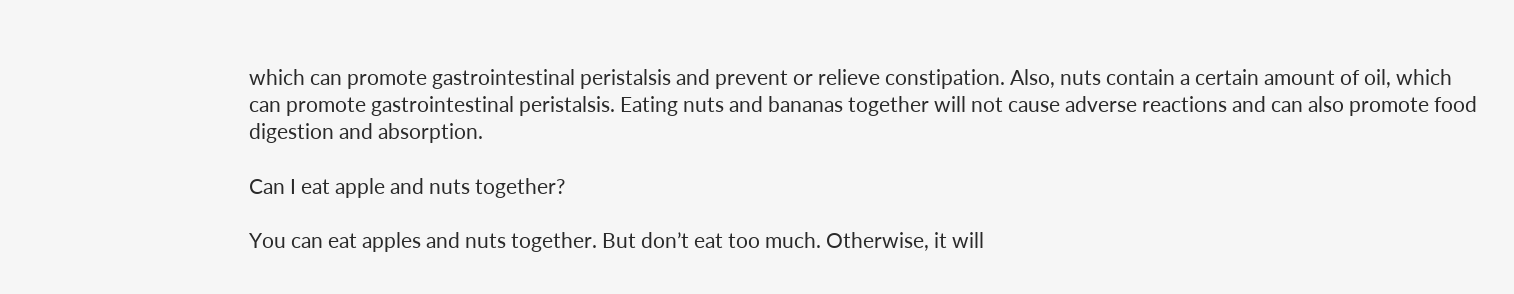which can promote gastrointestinal peristalsis and prevent or relieve constipation. Also, nuts contain a certain amount of oil, which can promote gastrointestinal peristalsis. Eating nuts and bananas together will not cause adverse reactions and can also promote food digestion and absorption.

Can I eat apple and nuts together?

You can eat apples and nuts together. But don’t eat too much. Otherwise, it will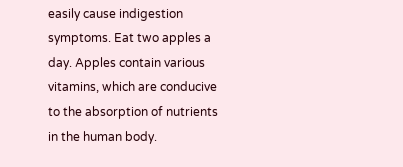easily cause indigestion symptoms. Eat two apples a day. Apples contain various vitamins, which are conducive to the absorption of nutrients in the human body.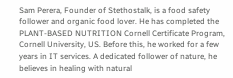Sam Perera, Founder of Stethostalk, is a food safety follower and organic food lover. He has completed the PLANT-BASED NUTRITION Cornell Certificate Program, Cornell University, US. Before this, he worked for a few years in IT services. A dedicated follower of nature, he believes in healing with natural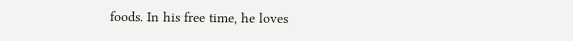foods. In his free time, he loves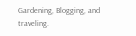Gardening, Blogging, and traveling.